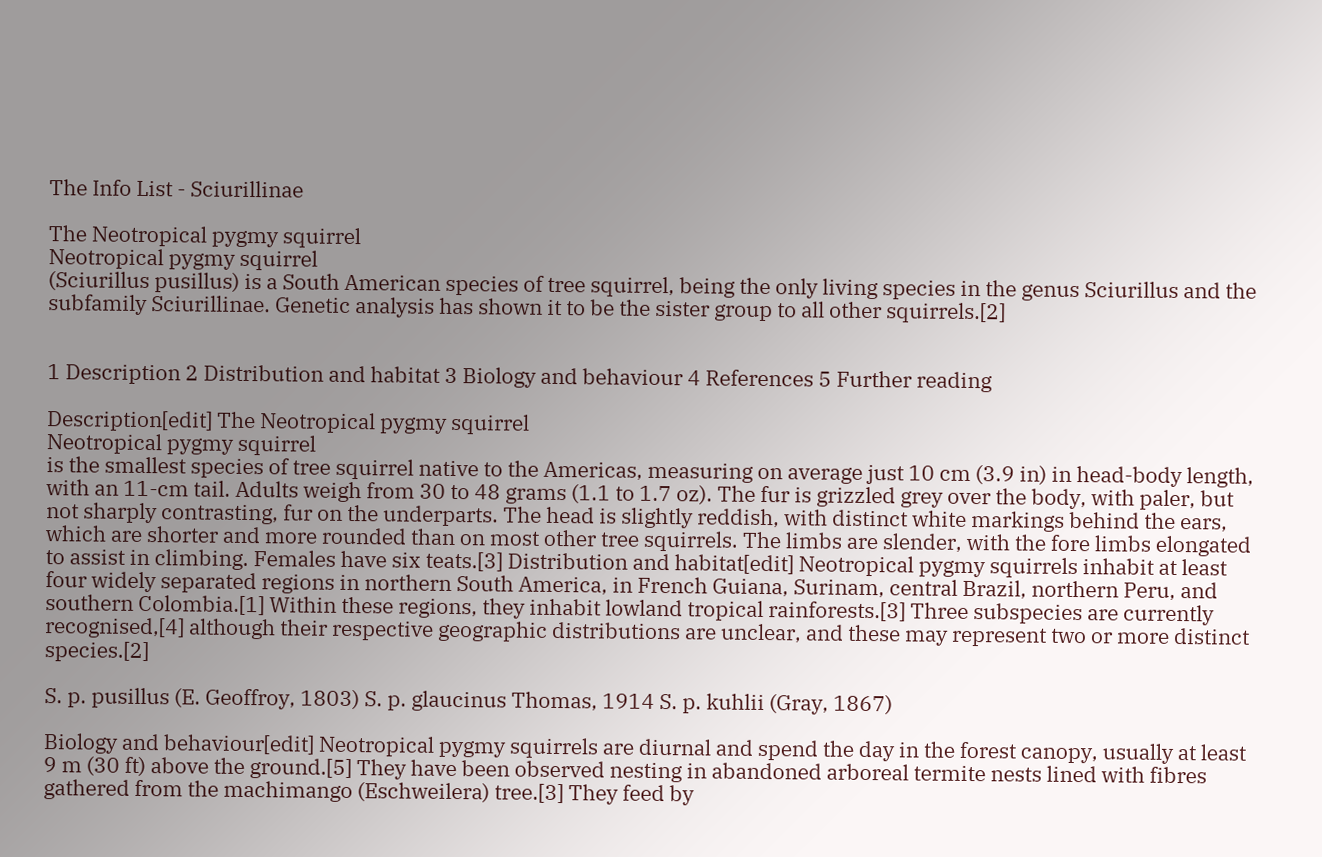The Info List - Sciurillinae

The Neotropical pygmy squirrel
Neotropical pygmy squirrel
(Sciurillus pusillus) is a South American species of tree squirrel, being the only living species in the genus Sciurillus and the subfamily Sciurillinae. Genetic analysis has shown it to be the sister group to all other squirrels.[2]


1 Description 2 Distribution and habitat 3 Biology and behaviour 4 References 5 Further reading

Description[edit] The Neotropical pygmy squirrel
Neotropical pygmy squirrel
is the smallest species of tree squirrel native to the Americas, measuring on average just 10 cm (3.9 in) in head-body length, with an 11-cm tail. Adults weigh from 30 to 48 grams (1.1 to 1.7 oz). The fur is grizzled grey over the body, with paler, but not sharply contrasting, fur on the underparts. The head is slightly reddish, with distinct white markings behind the ears, which are shorter and more rounded than on most other tree squirrels. The limbs are slender, with the fore limbs elongated to assist in climbing. Females have six teats.[3] Distribution and habitat[edit] Neotropical pygmy squirrels inhabit at least four widely separated regions in northern South America, in French Guiana, Surinam, central Brazil, northern Peru, and southern Colombia.[1] Within these regions, they inhabit lowland tropical rainforests.[3] Three subspecies are currently recognised,[4] although their respective geographic distributions are unclear, and these may represent two or more distinct species.[2]

S. p. pusillus (E. Geoffroy, 1803) S. p. glaucinus Thomas, 1914 S. p. kuhlii (Gray, 1867)

Biology and behaviour[edit] Neotropical pygmy squirrels are diurnal and spend the day in the forest canopy, usually at least 9 m (30 ft) above the ground.[5] They have been observed nesting in abandoned arboreal termite nests lined with fibres gathered from the machimango (Eschweilera) tree.[3] They feed by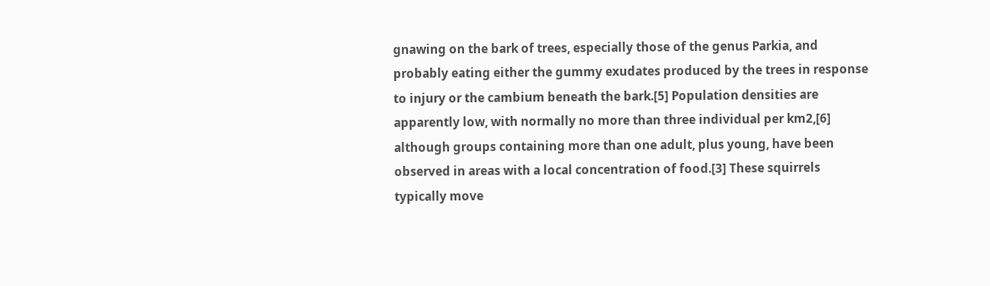gnawing on the bark of trees, especially those of the genus Parkia, and probably eating either the gummy exudates produced by the trees in response to injury or the cambium beneath the bark.[5] Population densities are apparently low, with normally no more than three individual per km2,[6] although groups containing more than one adult, plus young, have been observed in areas with a local concentration of food.[3] These squirrels typically move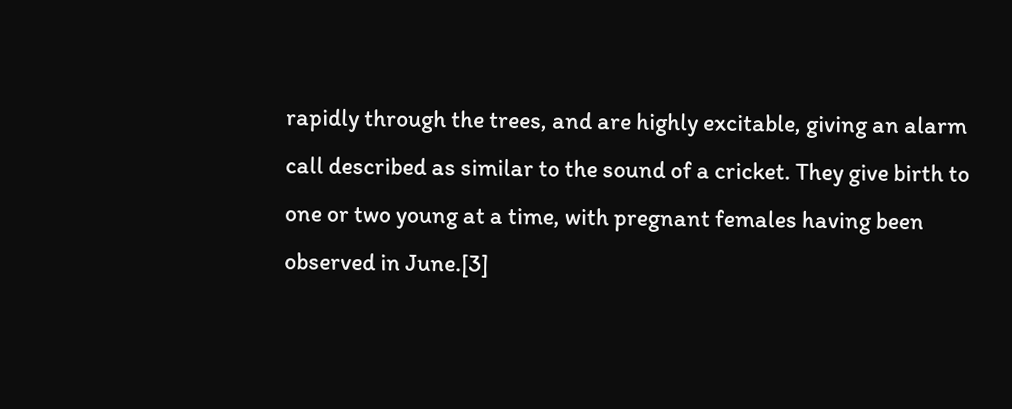rapidly through the trees, and are highly excitable, giving an alarm call described as similar to the sound of a cricket. They give birth to one or two young at a time, with pregnant females having been observed in June.[3]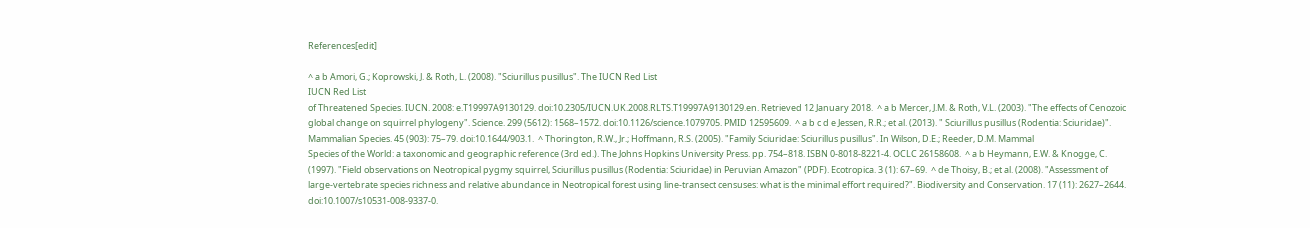References[edit]

^ a b Amori, G.; Koprowski, J. & Roth, L. (2008). "Sciurillus pusillus". The IUCN Red List
IUCN Red List
of Threatened Species. IUCN. 2008: e.T19997A9130129. doi:10.2305/IUCN.UK.2008.RLTS.T19997A9130129.en. Retrieved 12 January 2018.  ^ a b Mercer, J.M. & Roth, V.L. (2003). "The effects of Cenozoic global change on squirrel phylogeny". Science. 299 (5612): 1568–1572. doi:10.1126/science.1079705. PMID 12595609.  ^ a b c d e Jessen, R.R.; et al. (2013). " Sciurillus pusillus (Rodentia: Sciuridae)". Mammalian Species. 45 (903): 75–79. doi:10.1644/903.1.  ^ Thorington, R.W., Jr.; Hoffmann, R.S. (2005). "Family Sciuridae: Sciurillus pusillus". In Wilson, D.E.; Reeder, D.M. Mammal
Species of the World: a taxonomic and geographic reference (3rd ed.). The Johns Hopkins University Press. pp. 754–818. ISBN 0-8018-8221-4. OCLC 26158608.  ^ a b Heymann, E.W. & Knogge, C. (1997). "Field observations on Neotropical pygmy squirrel, Sciurillus pusillus (Rodentia: Sciuridae) in Peruvian Amazon" (PDF). Ecotropica. 3 (1): 67–69.  ^ de Thoisy, B.; et al. (2008). "Assessment of large-vertebrate species richness and relative abundance in Neotropical forest using line-transect censuses: what is the minimal effort required?". Biodiversity and Conservation. 17 (11): 2627–2644. doi:10.1007/s10531-008-9337-0.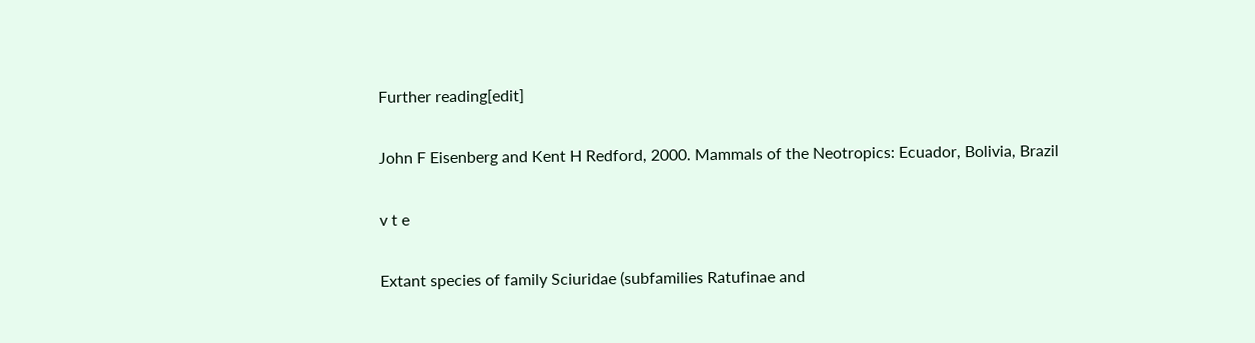Further reading[edit]

John F Eisenberg and Kent H Redford, 2000. Mammals of the Neotropics: Ecuador, Bolivia, Brazil

v t e

Extant species of family Sciuridae (subfamilies Ratufinae and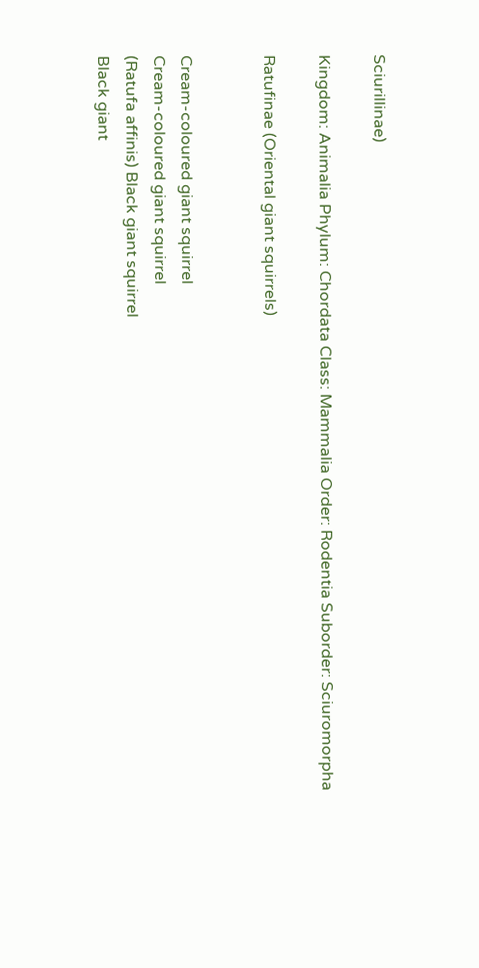Sciurillinae)

Kingdom: Animalia Phylum: Chordata Class: Mammalia Order: Rodentia Suborder: Sciuromorpha

Ratufinae (Oriental giant squirrels)


Cream-coloured giant squirrel
Cream-coloured giant squirrel
(Ratufa affinis) Black giant squirrel
Black giant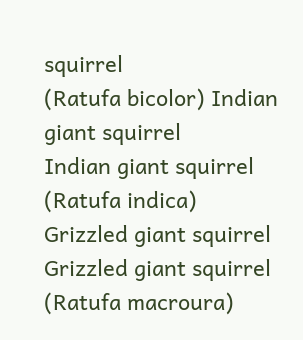squirrel
(Ratufa bicolor) Indian giant squirrel
Indian giant squirrel
(Ratufa indica) Grizzled giant squirrel
Grizzled giant squirrel
(Ratufa macroura)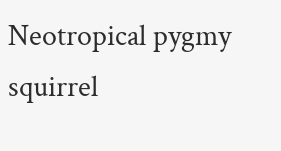Neotropical pygmy squirrel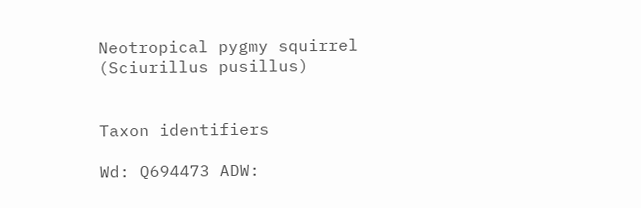Neotropical pygmy squirrel
(Sciurillus pusillus)


Taxon identifiers

Wd: Q694473 ADW: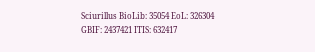Sciurillus BioLib: 35054 EoL: 326304 GBIF: 2437421 ITIS: 632417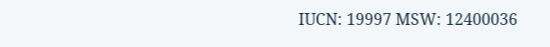IUCN: 19997 MSW: 12400036